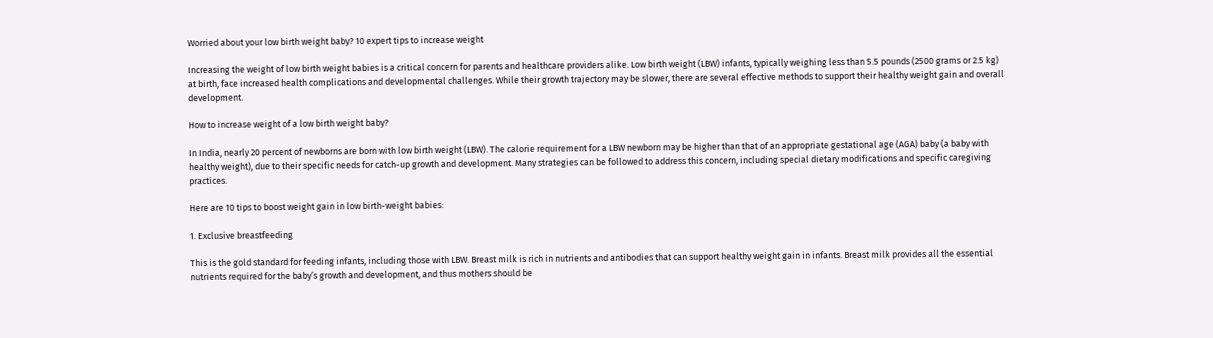Worried about your low birth weight baby? 10 expert tips to increase weight

Increasing the weight of low birth weight babies is a critical concern for parents and healthcare providers alike. Low birth weight (LBW) infants, typically weighing less than 5.5 pounds (2500 grams or 2.5 kg) at birth, face increased health complications and developmental challenges. While their growth trajectory may be slower, there are several effective methods to support their healthy weight gain and overall development.

How to increase weight of a low birth weight baby?

In India, nearly 20 percent of newborns are born with low birth weight (LBW). The calorie requirement for a LBW newborn may be higher than that of an appropriate gestational age (AGA) baby (a baby with healthy weight), due to their specific needs for catch-up growth and development. Many strategies can be followed to address this concern, including special dietary modifications and specific caregiving practices.

Here are 10 tips to boost weight gain in low birth-weight babies:

1. Exclusive breastfeeding

This is the gold standard for feeding infants, including those with LBW. Breast milk is rich in nutrients and antibodies that can support healthy weight gain in infants. Breast milk provides all the essential nutrients required for the baby’s growth and development, and thus mothers should be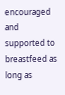encouraged and supported to breastfeed as long as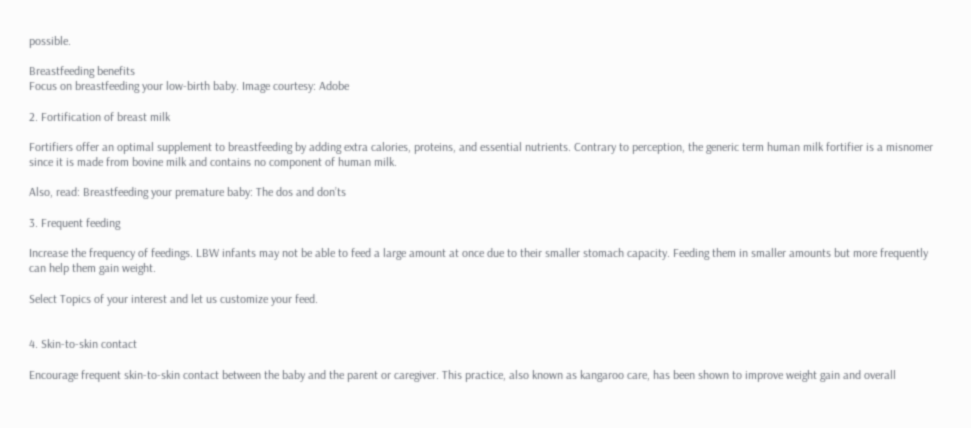possible.

Breastfeeding benefits
Focus on breastfeeding your low-birth baby. Image courtesy: Adobe

2. Fortification of breast milk

Fortifiers offer an optimal supplement to breastfeeding by adding extra calories, proteins, and essential nutrients. Contrary to perception, the generic term human milk fortifier is a misnomer since it is made from bovine milk and contains no component of human milk.

Also, read: Breastfeeding your premature baby: The dos and don’ts

3. Frequent feeding

Increase the frequency of feedings. LBW infants may not be able to feed a large amount at once due to their smaller stomach capacity. Feeding them in smaller amounts but more frequently can help them gain weight.

Select Topics of your interest and let us customize your feed.


4. Skin-to-skin contact

Encourage frequent skin-to-skin contact between the baby and the parent or caregiver. This practice, also known as kangaroo care, has been shown to improve weight gain and overall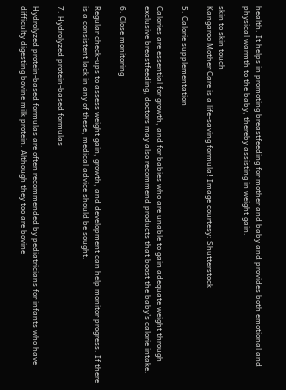health. It helps in promoting breastfeeding for mother and baby and provides both emotional and physical warmth to the baby, thereby assisting in weight gain.

skin to skin touch
Kangaroo Mother Care is a life-saving formula! Image courtesy: Shutterstock

5. Calorie supplementation

Calories are essential for growth, and for babies who are unable to gain adequate weight through exclusive breastfeeding, doctors may also recommend products that boost the baby’s calorie intake.

6. Close monitoring

Regular check-ups to assess weight gain, growth, and development can help monitor progress. If there is a consistent lack in any of these, medical advice should be sought.

7. Hydrolyzed protein-based formulas

Hydrolyzed protein-based formulas are often recommended by pediatricians for infants who have difficulty digesting bovine milk protein. Although they too are bovine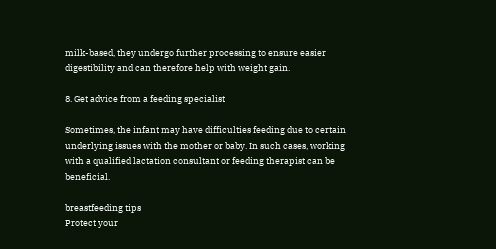milk-based, they undergo further processing to ensure easier digestibility and can therefore help with weight gain.

8. Get advice from a feeding specialist

Sometimes, the infant may have difficulties feeding due to certain underlying issues with the mother or baby. In such cases, working with a qualified lactation consultant or feeding therapist can be beneficial.

breastfeeding tips
Protect your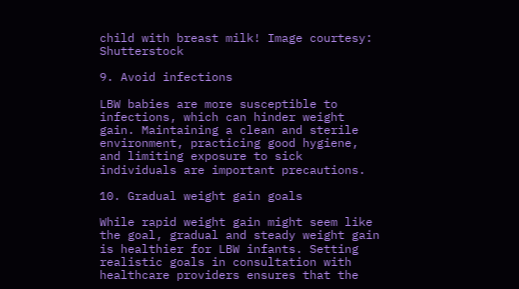child with breast milk! Image courtesy: Shutterstock

9. Avoid infections

LBW babies are more susceptible to infections, which can hinder weight gain. Maintaining a clean and sterile environment, practicing good hygiene, and limiting exposure to sick individuals are important precautions.

10. Gradual weight gain goals

While rapid weight gain might seem like the goal, gradual and steady weight gain is healthier for LBW infants. Setting realistic goals in consultation with healthcare providers ensures that the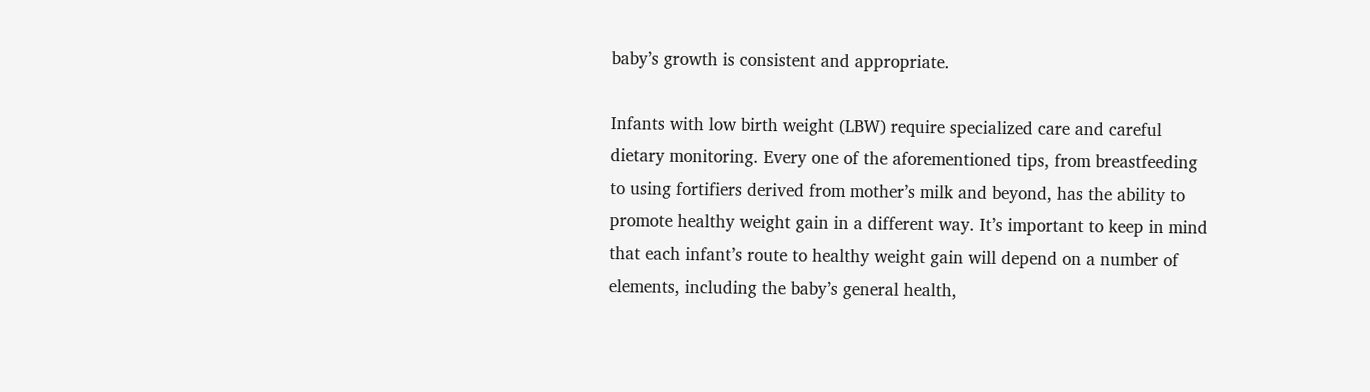baby’s growth is consistent and appropriate.

Infants with low birth weight (LBW) require specialized care and careful dietary monitoring. Every one of the aforementioned tips, from breastfeeding to using fortifiers derived from mother’s milk and beyond, has the ability to promote healthy weight gain in a different way. It’s important to keep in mind that each infant’s route to healthy weight gain will depend on a number of elements, including the baby’s general health,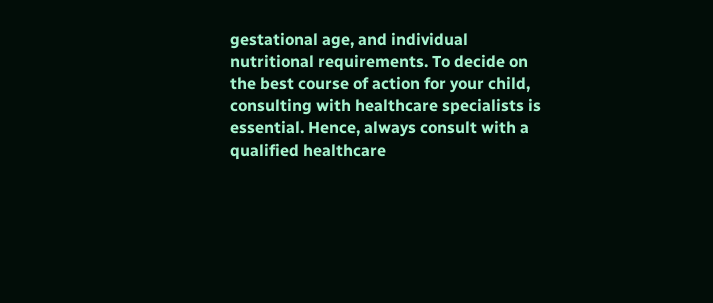gestational age, and individual nutritional requirements. To decide on the best course of action for your child, consulting with healthcare specialists is essential. Hence, always consult with a qualified healthcare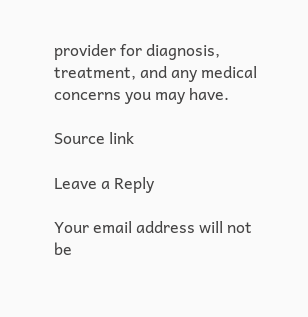provider for diagnosis, treatment, and any medical concerns you may have.

Source link

Leave a Reply

Your email address will not be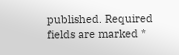published. Required fields are marked *